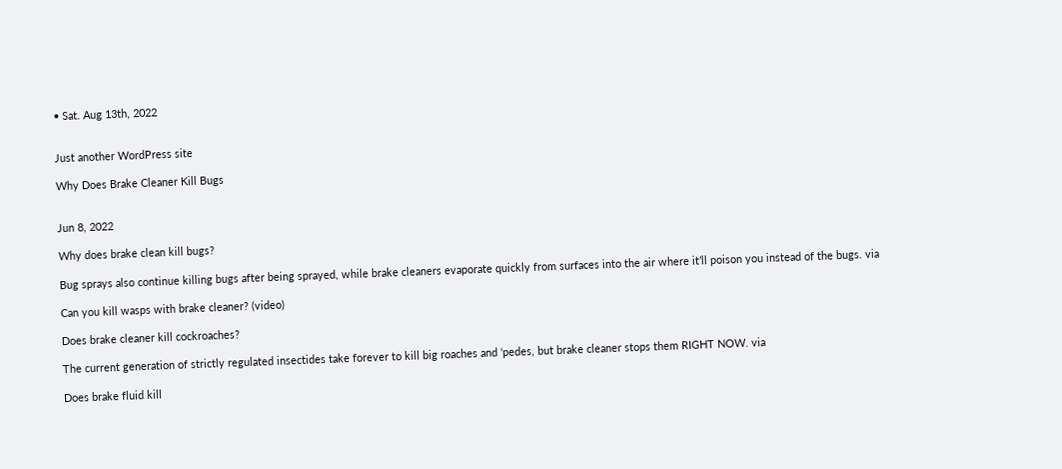• Sat. Aug 13th, 2022


Just another WordPress site

Why Does Brake Cleaner Kill Bugs


Jun 8, 2022

Why does brake clean kill bugs?

Bug sprays also continue killing bugs after being sprayed, while brake cleaners evaporate quickly from surfaces into the air where it’ll poison you instead of the bugs. via

Can you kill wasps with brake cleaner? (video)

Does brake cleaner kill cockroaches?

The current generation of strictly regulated insectides take forever to kill big roaches and ‘pedes, but brake cleaner stops them RIGHT NOW. via

Does brake fluid kill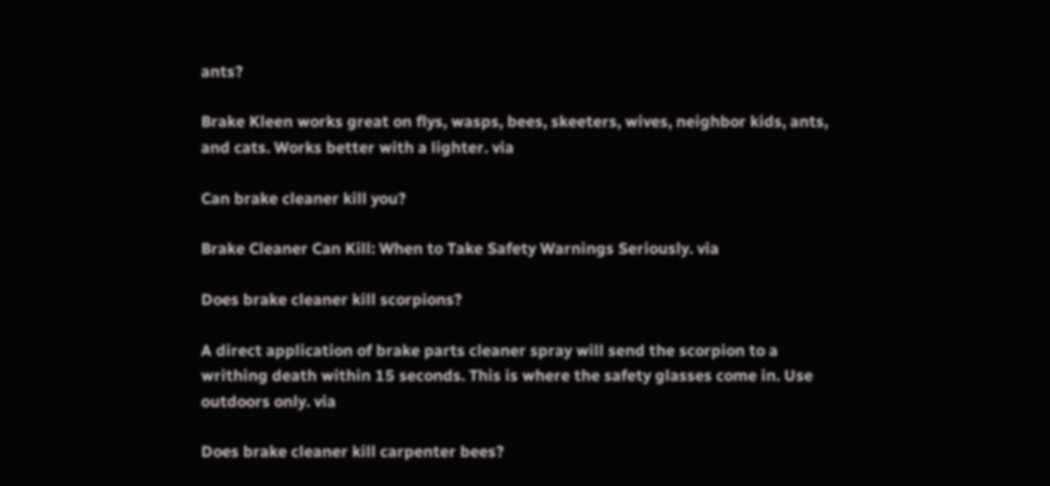ants?

Brake Kleen works great on flys, wasps, bees, skeeters, wives, neighbor kids, ants, and cats. Works better with a lighter. via

Can brake cleaner kill you?

Brake Cleaner Can Kill: When to Take Safety Warnings Seriously. via

Does brake cleaner kill scorpions?

A direct application of brake parts cleaner spray will send the scorpion to a writhing death within 15 seconds. This is where the safety glasses come in. Use outdoors only. via

Does brake cleaner kill carpenter bees?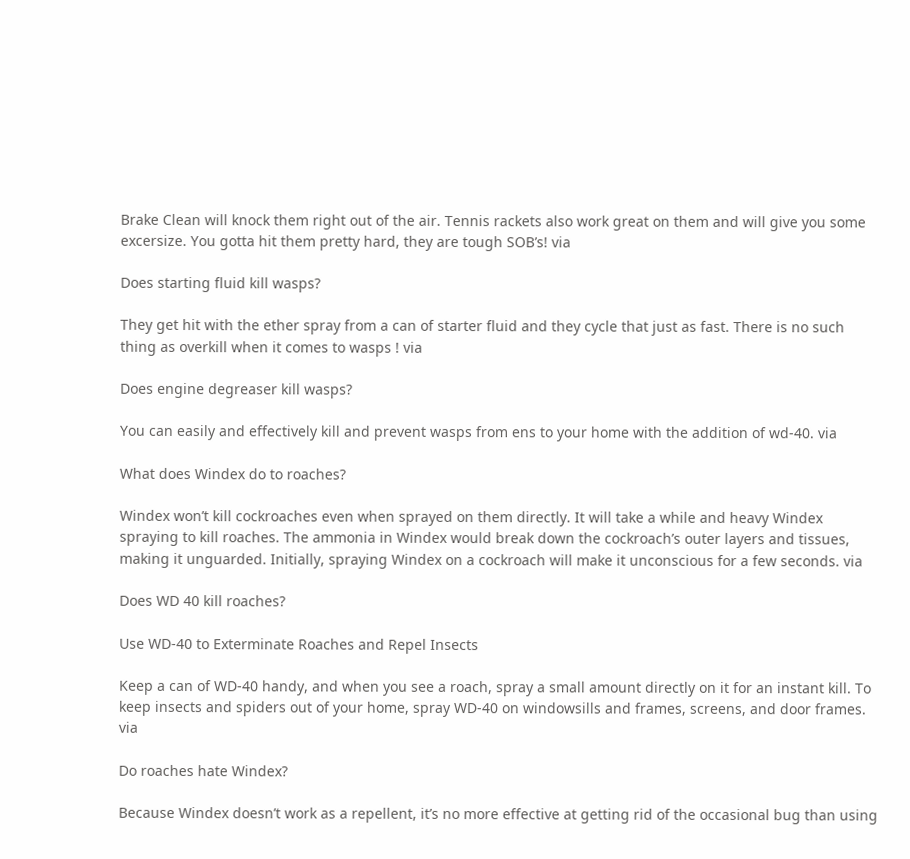Brake Clean will knock them right out of the air. Tennis rackets also work great on them and will give you some excersize. You gotta hit them pretty hard, they are tough SOB’s! via

Does starting fluid kill wasps?

They get hit with the ether spray from a can of starter fluid and they cycle that just as fast. There is no such thing as overkill when it comes to wasps ! via

Does engine degreaser kill wasps?

You can easily and effectively kill and prevent wasps from ens to your home with the addition of wd-40. via

What does Windex do to roaches?

Windex won’t kill cockroaches even when sprayed on them directly. It will take a while and heavy Windex spraying to kill roaches. The ammonia in Windex would break down the cockroach’s outer layers and tissues, making it unguarded. Initially, spraying Windex on a cockroach will make it unconscious for a few seconds. via

Does WD 40 kill roaches?

Use WD-40 to Exterminate Roaches and Repel Insects

Keep a can of WD-40 handy, and when you see a roach, spray a small amount directly on it for an instant kill. To keep insects and spiders out of your home, spray WD-40 on windowsills and frames, screens, and door frames. via

Do roaches hate Windex?

Because Windex doesn’t work as a repellent, it’s no more effective at getting rid of the occasional bug than using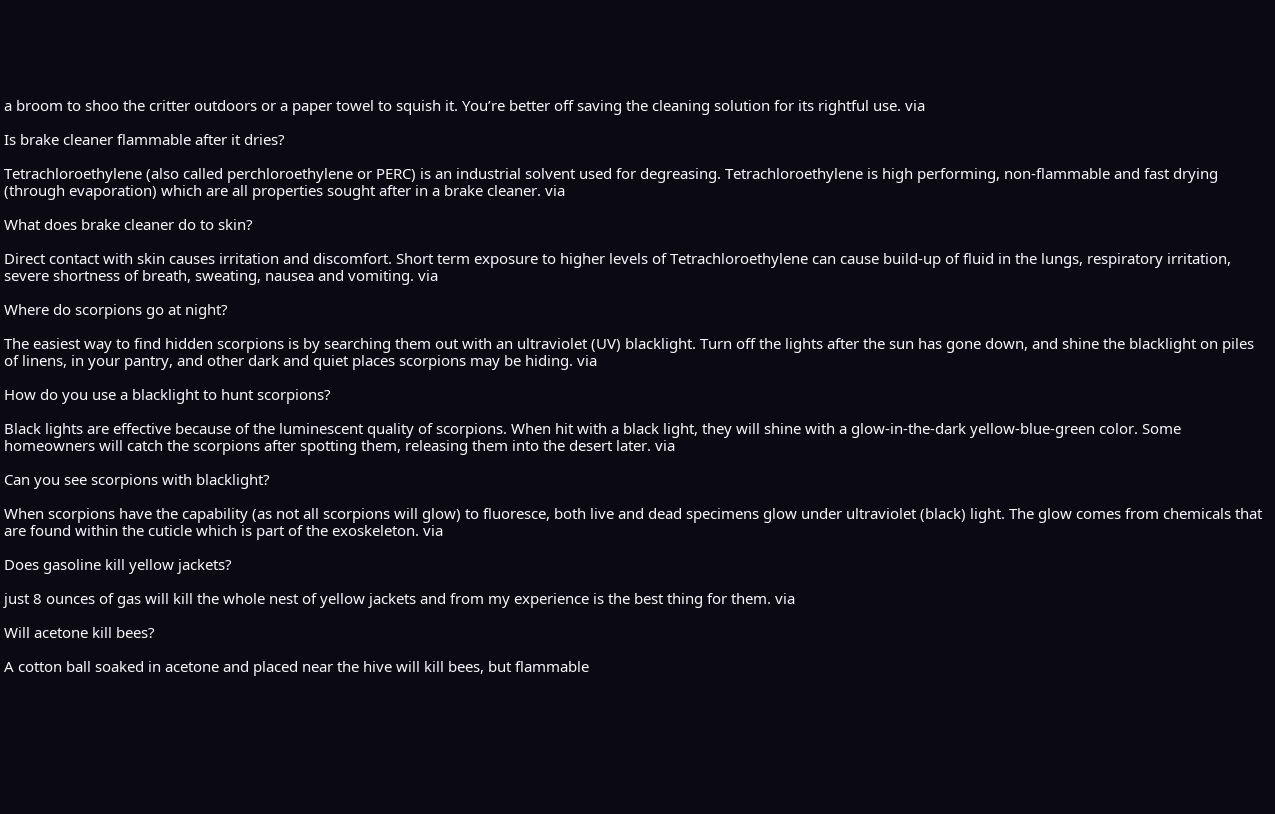a broom to shoo the critter outdoors or a paper towel to squish it. You’re better off saving the cleaning solution for its rightful use. via

Is brake cleaner flammable after it dries?

Tetrachloroethylene (also called perchloroethylene or PERC) is an industrial solvent used for degreasing. Tetrachloroethylene is high performing, non-flammable and fast drying (through evaporation) which are all properties sought after in a brake cleaner. via

What does brake cleaner do to skin?

Direct contact with skin causes irritation and discomfort. Short term exposure to higher levels of Tetrachloroethylene can cause build-up of fluid in the lungs, respiratory irritation, severe shortness of breath, sweating, nausea and vomiting. via

Where do scorpions go at night?

The easiest way to find hidden scorpions is by searching them out with an ultraviolet (UV) blacklight. Turn off the lights after the sun has gone down, and shine the blacklight on piles of linens, in your pantry, and other dark and quiet places scorpions may be hiding. via

How do you use a blacklight to hunt scorpions?

Black lights are effective because of the luminescent quality of scorpions. When hit with a black light, they will shine with a glow-in-the-dark yellow-blue-green color. Some homeowners will catch the scorpions after spotting them, releasing them into the desert later. via

Can you see scorpions with blacklight?

When scorpions have the capability (as not all scorpions will glow) to fluoresce, both live and dead specimens glow under ultraviolet (black) light. The glow comes from chemicals that are found within the cuticle which is part of the exoskeleton. via

Does gasoline kill yellow jackets?

just 8 ounces of gas will kill the whole nest of yellow jackets and from my experience is the best thing for them. via

Will acetone kill bees?

A cotton ball soaked in acetone and placed near the hive will kill bees, but flammable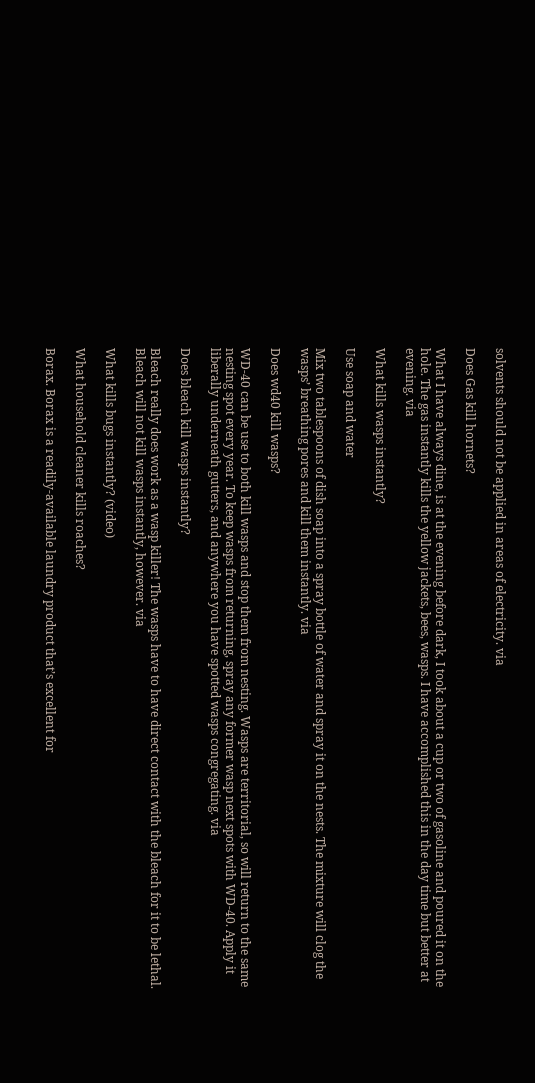solvents should not be applied in areas of electricity. via

Does Gas kill hornets?

What I have always dine, is at the evening before dark, I took about a cup or two of gasoline and poured it on the hole. The gas instantly kills the yellow jackets, bees, wasps. I have accomplished this in the day time but better at evening. via

What kills wasps instantly?

Use soap and water

Mix two tablespoons of dish soap into a spray bottle of water and spray it on the nests. The mixture will clog the wasps’ breathing pores and kill them instantly. via

Does wd40 kill wasps?

WD-40 can be use to both kill wasps and stop them from nesting. Wasps are territorial, so will return to the same nesting spot every year. To keep wasps from returning, spray any former wasp next spots with WD-40. Apply it liberally underneath gutters, and anywhere you have spotted wasps congregating. via

Does bleach kill wasps instantly?

Bleach really does work as a wasp killer! The wasps have to have direct contact with the bleach for it to be lethal. Bleach will not kill wasps instantly, however. via

What kills bugs instantly? (video)

What household cleaner kills roaches?

Borax. Borax is a readily-available laundry product that’s excellent for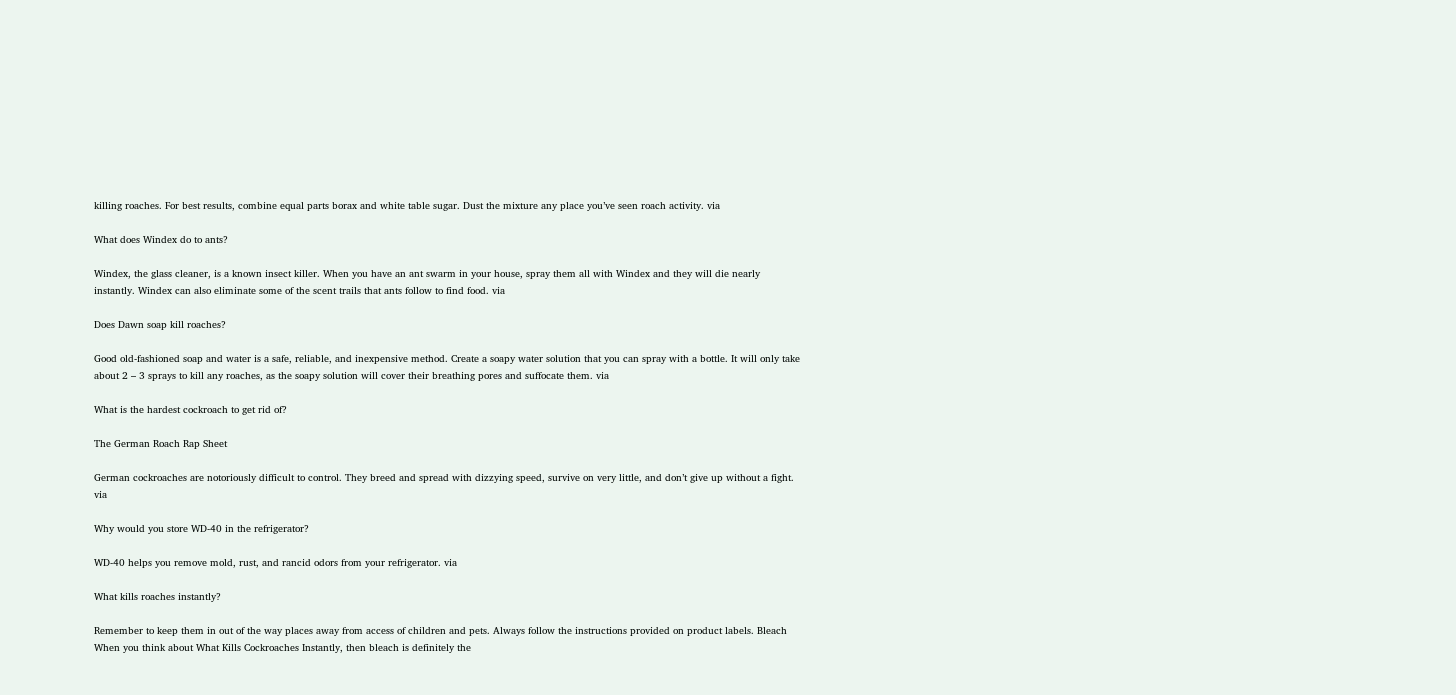killing roaches. For best results, combine equal parts borax and white table sugar. Dust the mixture any place you’ve seen roach activity. via

What does Windex do to ants?

Windex, the glass cleaner, is a known insect killer. When you have an ant swarm in your house, spray them all with Windex and they will die nearly instantly. Windex can also eliminate some of the scent trails that ants follow to find food. via

Does Dawn soap kill roaches?

Good old-fashioned soap and water is a safe, reliable, and inexpensive method. Create a soapy water solution that you can spray with a bottle. It will only take about 2 – 3 sprays to kill any roaches, as the soapy solution will cover their breathing pores and suffocate them. via

What is the hardest cockroach to get rid of?

The German Roach Rap Sheet

German cockroaches are notoriously difficult to control. They breed and spread with dizzying speed, survive on very little, and don’t give up without a fight. via

Why would you store WD-40 in the refrigerator?

WD-40 helps you remove mold, rust, and rancid odors from your refrigerator. via

What kills roaches instantly?

Remember to keep them in out of the way places away from access of children and pets. Always follow the instructions provided on product labels. Bleach When you think about What Kills Cockroaches Instantly, then bleach is definitely the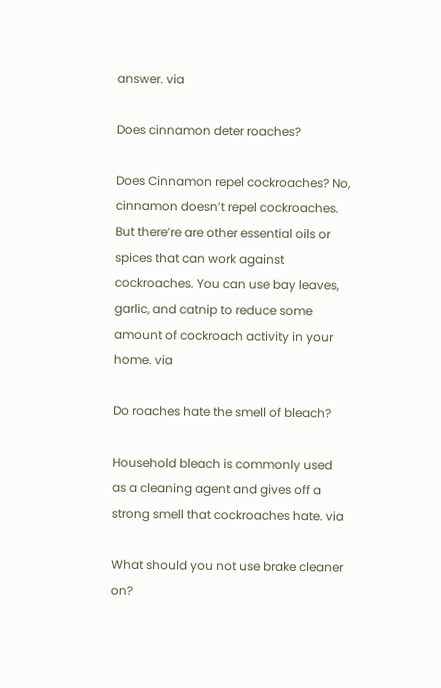answer. via

Does cinnamon deter roaches?

Does Cinnamon repel cockroaches? No, cinnamon doesn’t repel cockroaches. But there’re are other essential oils or spices that can work against cockroaches. You can use bay leaves, garlic, and catnip to reduce some amount of cockroach activity in your home. via

Do roaches hate the smell of bleach?

Household bleach is commonly used as a cleaning agent and gives off a strong smell that cockroaches hate. via

What should you not use brake cleaner on?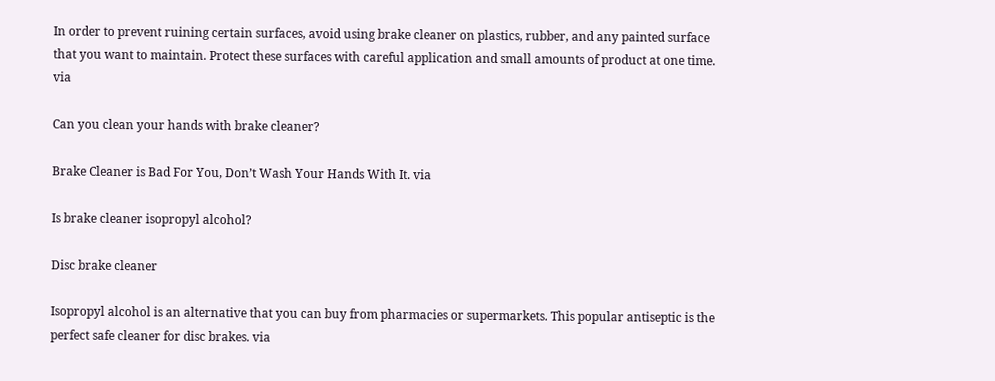In order to prevent ruining certain surfaces, avoid using brake cleaner on plastics, rubber, and any painted surface that you want to maintain. Protect these surfaces with careful application and small amounts of product at one time. via

Can you clean your hands with brake cleaner?

Brake Cleaner is Bad For You, Don’t Wash Your Hands With It. via

Is brake cleaner isopropyl alcohol?

Disc brake cleaner

Isopropyl alcohol is an alternative that you can buy from pharmacies or supermarkets. This popular antiseptic is the perfect safe cleaner for disc brakes. via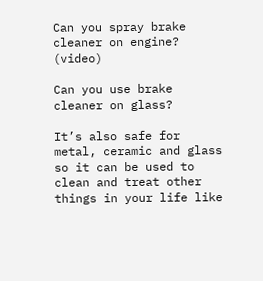Can you spray brake cleaner on engine? (video)

Can you use brake cleaner on glass?

It’s also safe for metal, ceramic and glass so it can be used to clean and treat other things in your life like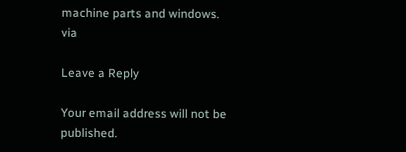machine parts and windows. via

Leave a Reply

Your email address will not be published.